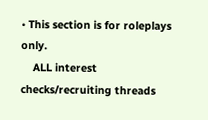• This section is for roleplays only.
    ALL interest checks/recruiting threads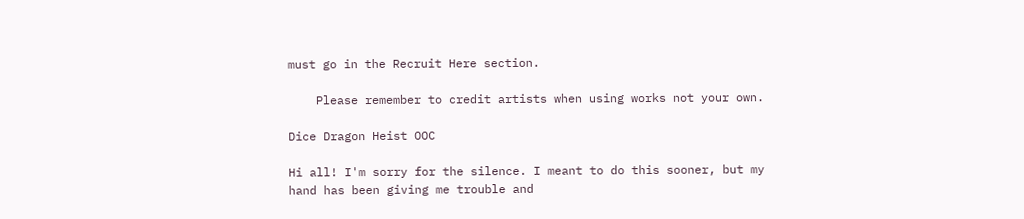must go in the Recruit Here section.

    Please remember to credit artists when using works not your own.

Dice Dragon Heist OOC

Hi all! I'm sorry for the silence. I meant to do this sooner, but my hand has been giving me trouble and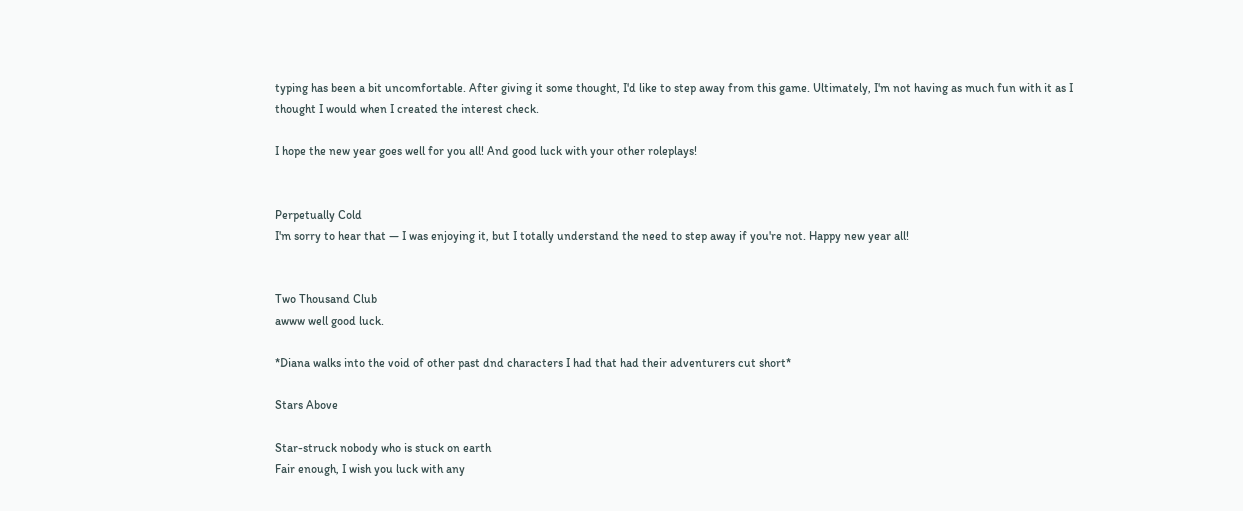typing has been a bit uncomfortable. After giving it some thought, I'd like to step away from this game. Ultimately, I'm not having as much fun with it as I thought I would when I created the interest check.

I hope the new year goes well for you all! And good luck with your other roleplays!


Perpetually Cold
I'm sorry to hear that — I was enjoying it, but I totally understand the need to step away if you're not. Happy new year all!


Two Thousand Club
awww well good luck.

*Diana walks into the void of other past dnd characters I had that had their adventurers cut short*

Stars Above

Star-struck nobody who is stuck on earth
Fair enough, I wish you luck with any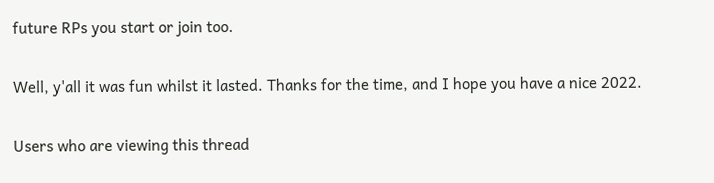future RPs you start or join too.

Well, y'all it was fun whilst it lasted. Thanks for the time, and I hope you have a nice 2022.

Users who are viewing this thread